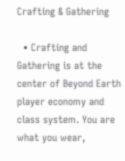Crafting & Gathering

  • Crafting and Gathering is at the center of Beyond Earth player economy and class system. You are what you wear,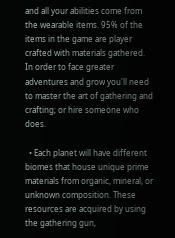and all your abilities come from the wearable items. 95% of the items in the game are player crafted with materials gathered. In order to face greater adventures and grow you'll need to master the art of gathering and crafting; or hire someone who does.

  • Each planet will have different biomes that house unique prime materials from organic, mineral, or unknown composition. These resources are acquired by using the gathering gun,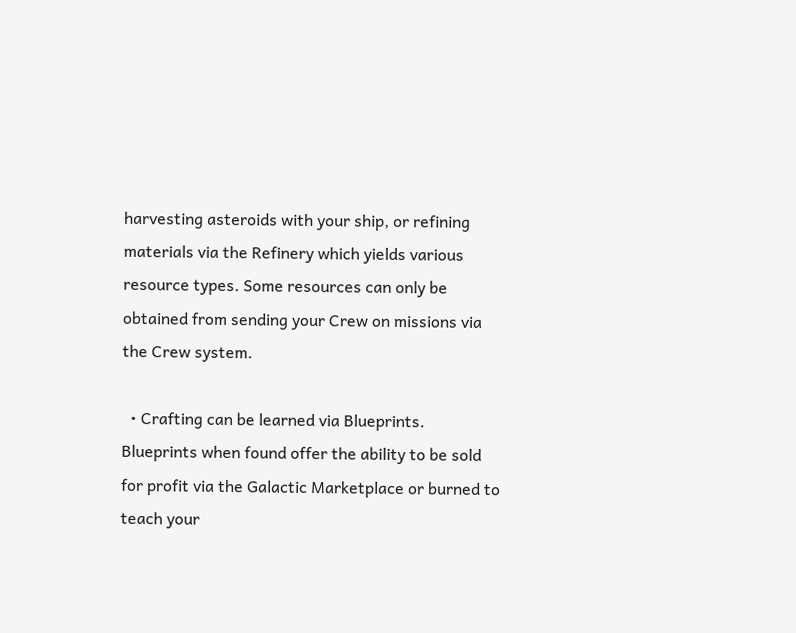harvesting asteroids with your ship, or refining materials via the Refinery which yields various resource types. Some resources can only be obtained from sending your Crew on missions via the Crew system.

  • Crafting can be learned via Blueprints. Blueprints when found offer the ability to be sold for profit via the Galactic Marketplace or burned to teach your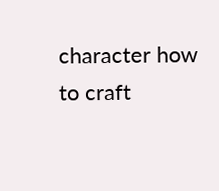character how to craft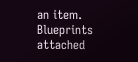an item. Blueprints attached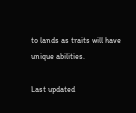to lands as traits will have unique abilities.

Last updated